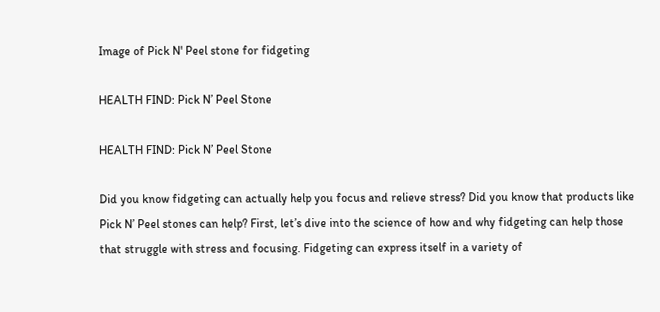Image of Pick N' Peel stone for fidgeting

HEALTH FIND: Pick N’ Peel Stone

HEALTH FIND: Pick N’ Peel Stone

Did you know fidgeting can actually help you focus and relieve stress? Did you know that products like Pick N’ Peel stones can help? First, let’s dive into the science of how and why fidgeting can help those that struggle with stress and focusing. Fidgeting can express itself in a variety of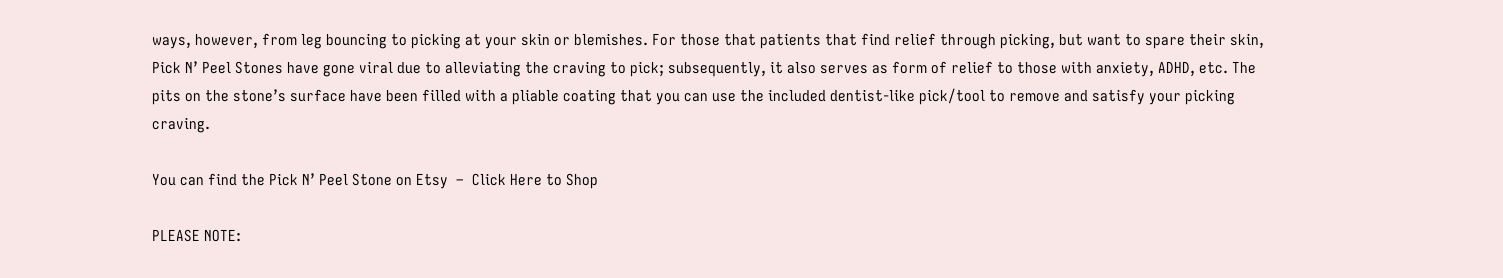ways, however, from leg bouncing to picking at your skin or blemishes. For those that patients that find relief through picking, but want to spare their skin, Pick N’ Peel Stones have gone viral due to alleviating the craving to pick; subsequently, it also serves as form of relief to those with anxiety, ADHD, etc. The pits on the stone’s surface have been filled with a pliable coating that you can use the included dentist-like pick/tool to remove and satisfy your picking craving.

You can find the Pick N’ Peel Stone on Etsy  –  Click Here to Shop

PLEASE NOTE: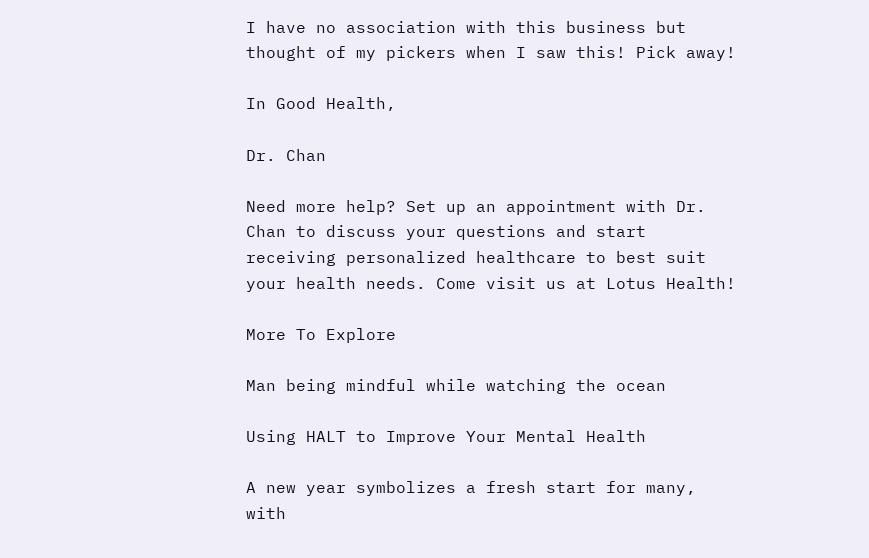I have no association with this business but thought of my pickers when I saw this! Pick away!

In Good Health,

Dr. Chan

Need more help? Set up an appointment with Dr. Chan to discuss your questions and start receiving personalized healthcare to best suit your health needs. Come visit us at Lotus Health!

More To Explore

Man being mindful while watching the ocean

Using HALT to Improve Your Mental Health

A new year symbolizes a fresh start for many, with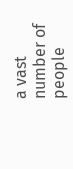a vast number of people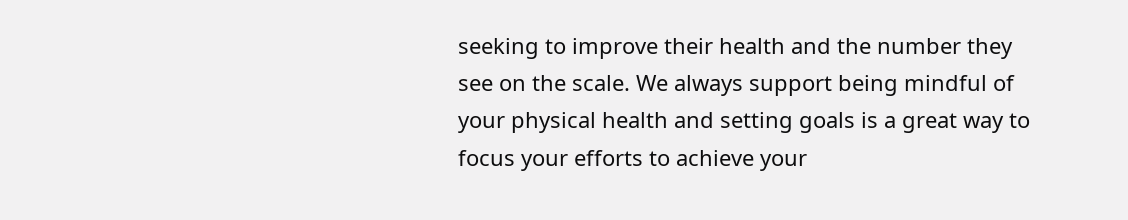seeking to improve their health and the number they see on the scale. We always support being mindful of your physical health and setting goals is a great way to focus your efforts to achieve your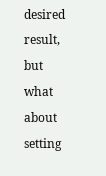desired result, but what about setting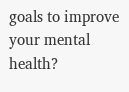goals to improve your mental health?